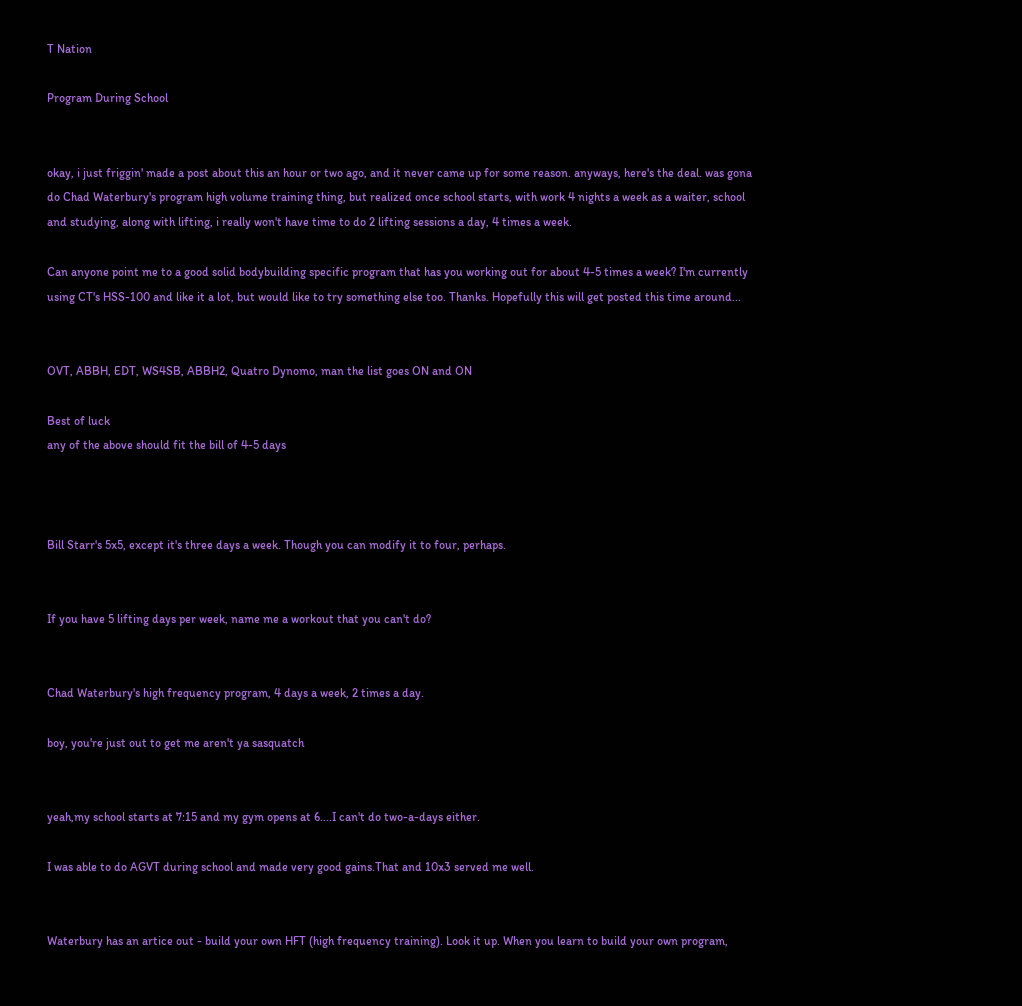T Nation

Program During School


okay, i just friggin' made a post about this an hour or two ago, and it never came up for some reason. anyways, here's the deal. was gona do Chad Waterbury's program high volume training thing, but realized once school starts, with work 4 nights a week as a waiter, school and studying, along with lifting, i really won't have time to do 2 lifting sessions a day, 4 times a week.

Can anyone point me to a good solid bodybuilding specific program that has you working out for about 4-5 times a week? I'm currently using CT's HSS-100 and like it a lot, but would like to try something else too. Thanks. Hopefully this will get posted this time around...


OVT, ABBH, EDT, WS4SB, ABBH2, Quatro Dynomo, man the list goes ON and ON

Best of luck
any of the above should fit the bill of 4-5 days



Bill Starr's 5x5, except it's three days a week. Though you can modify it to four, perhaps.


If you have 5 lifting days per week, name me a workout that you can't do?


Chad Waterbury's high frequency program, 4 days a week, 2 times a day.

boy, you're just out to get me aren't ya sasquatch


yeah,my school starts at 7:15 and my gym opens at 6....I can't do two-a-days either.

I was able to do AGVT during school and made very good gains.That and 10x3 served me well.


Waterbury has an artice out - build your own HFT (high frequency training). Look it up. When you learn to build your own program,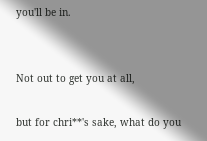you'll be in.


Not out to get you at all,

but for chri**'s sake, what do you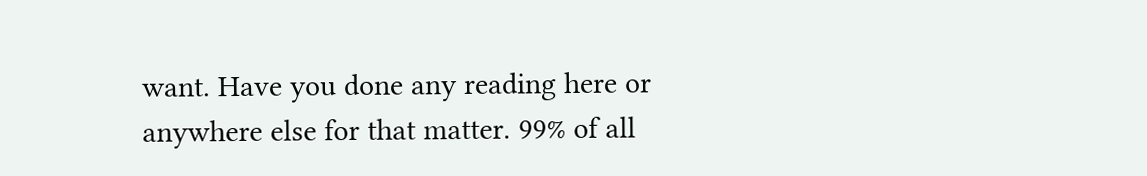want. Have you done any reading here or anywhere else for that matter. 99% of all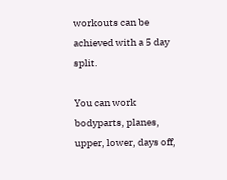workouts can be achieved with a 5 day split.

You can work bodyparts, planes, upper, lower, days off,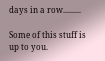days in a row.........

Some of this stuff is up to you.